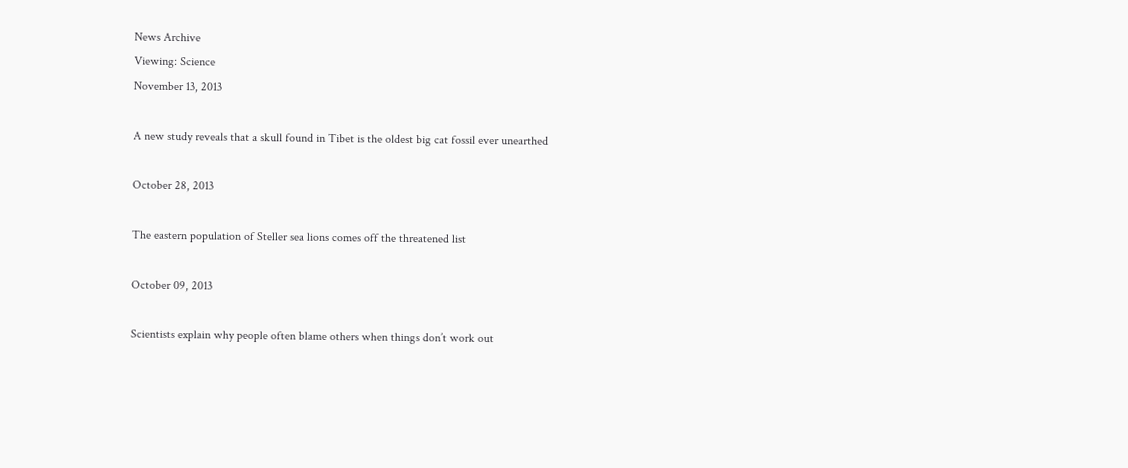News Archive
Viewing: Science
November 13, 2013

A new study reveals that a skull found in Tibet is the oldest big cat fossil ever unearthed

October 28, 2013

The eastern population of Steller sea lions comes off the threatened list

October 09, 2013

Scientists explain why people often blame others when things don’t work out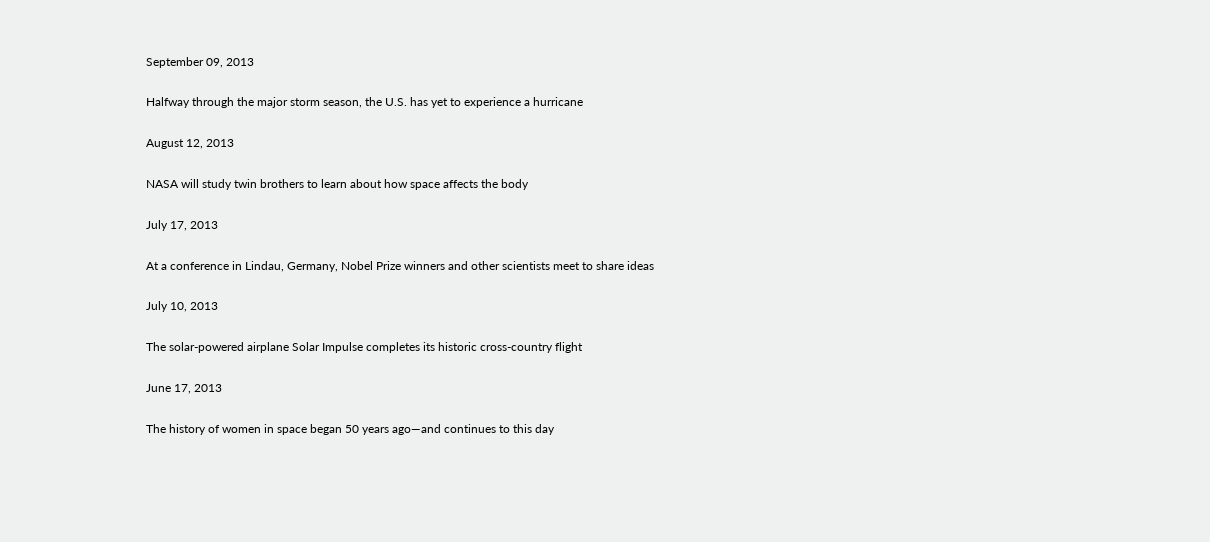September 09, 2013

Halfway through the major storm season, the U.S. has yet to experience a hurricane

August 12, 2013

NASA will study twin brothers to learn about how space affects the body

July 17, 2013

At a conference in Lindau, Germany, Nobel Prize winners and other scientists meet to share ideas

July 10, 2013

The solar-powered airplane Solar Impulse completes its historic cross-country flight

June 17, 2013

The history of women in space began 50 years ago—and continues to this day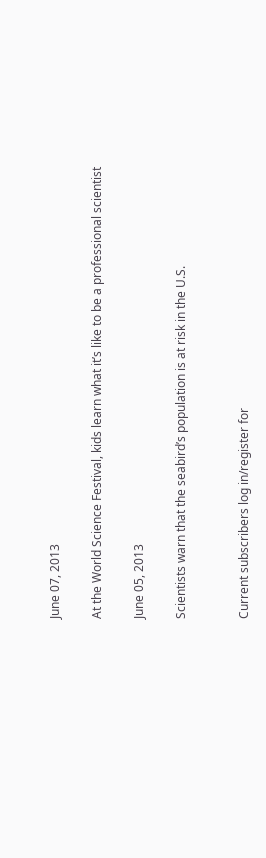June 07, 2013

At the World Science Festival, kids learn what it’s like to be a professional scientist

June 05, 2013

Scientists warn that the seabird’s population is at risk in the U.S.


Current subscribers log in/register for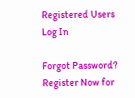Registered Users Log In

Forgot Password?
Register Now for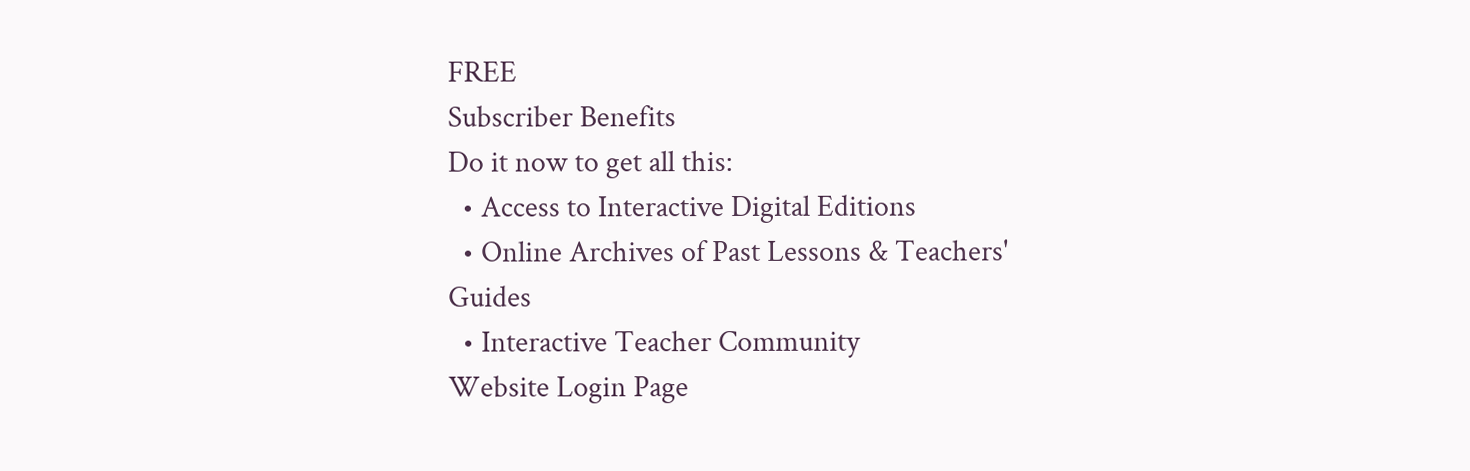FREE
Subscriber Benefits
Do it now to get all this:
  • Access to Interactive Digital Editions
  • Online Archives of Past Lessons & Teachers' Guides
  • Interactive Teacher Community
Website Login Page